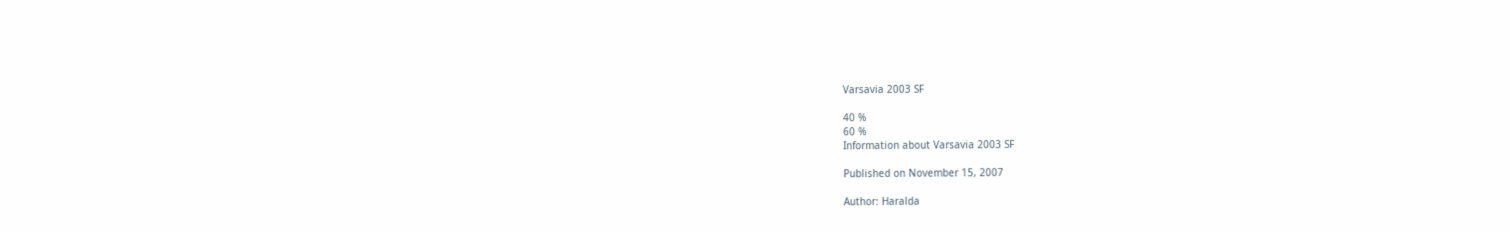Varsavia 2003 SF

40 %
60 %
Information about Varsavia 2003 SF

Published on November 15, 2007

Author: Haralda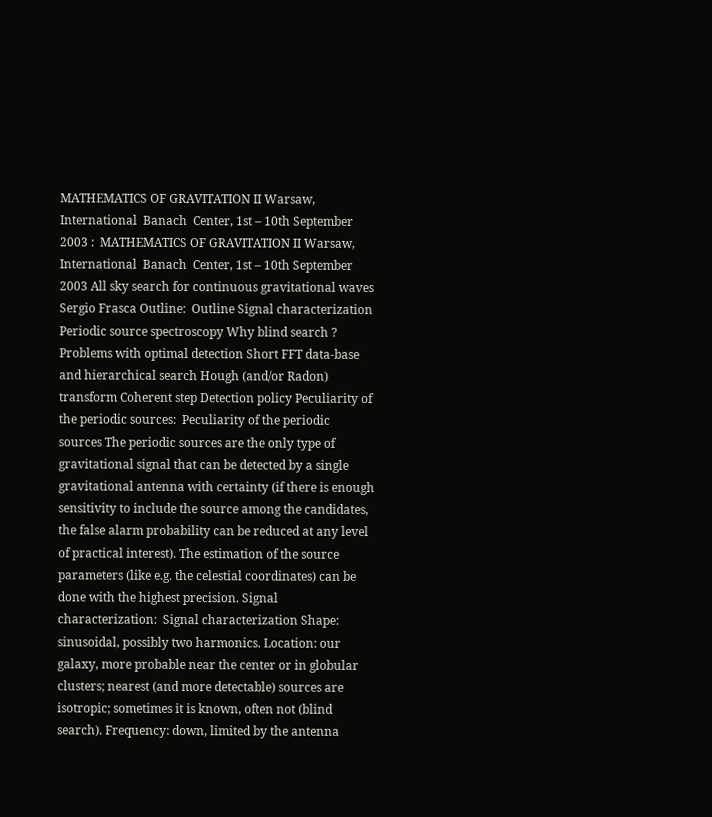MATHEMATICS OF GRAVITATION II Warsaw, International  Banach  Center, 1st – 10th September 2003 :  MATHEMATICS OF GRAVITATION II Warsaw, International  Banach  Center, 1st – 10th September 2003 All sky search for continuous gravitational waves Sergio Frasca Outline:  Outline Signal characterization Periodic source spectroscopy Why blind search ? Problems with optimal detection Short FFT data-base and hierarchical search Hough (and/or Radon) transform Coherent step Detection policy Peculiarity of the periodic sources:  Peculiarity of the periodic sources The periodic sources are the only type of gravitational signal that can be detected by a single gravitational antenna with certainty (if there is enough sensitivity to include the source among the candidates, the false alarm probability can be reduced at any level of practical interest). The estimation of the source parameters (like e.g. the celestial coordinates) can be done with the highest precision. Signal characterization:  Signal characterization Shape: sinusoidal, possibly two harmonics. Location: our galaxy, more probable near the center or in globular clusters; nearest (and more detectable) sources are isotropic; sometimes it is known, often not (blind search). Frequency: down, limited by the antenna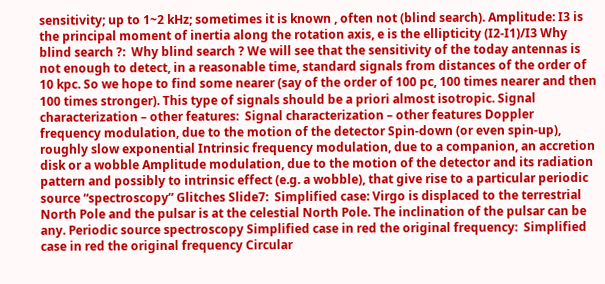sensitivity; up to 1~2 kHz; sometimes it is known , often not (blind search). Amplitude: I3 is the principal moment of inertia along the rotation axis, e is the ellipticity (I2-I1)/I3 Why blind search ?:  Why blind search ? We will see that the sensitivity of the today antennas is not enough to detect, in a reasonable time, standard signals from distances of the order of 10 kpc. So we hope to find some nearer (say of the order of 100 pc, 100 times nearer and then 100 times stronger). This type of signals should be a priori almost isotropic. Signal characterization – other features:  Signal characterization – other features Doppler frequency modulation, due to the motion of the detector Spin-down (or even spin-up), roughly slow exponential Intrinsic frequency modulation, due to a companion, an accretion disk or a wobble Amplitude modulation, due to the motion of the detector and its radiation pattern and possibly to intrinsic effect (e.g. a wobble), that give rise to a particular periodic source “spectroscopy” Glitches Slide7:  Simplified case: Virgo is displaced to the terrestrial North Pole and the pulsar is at the celestial North Pole. The inclination of the pulsar can be any. Periodic source spectroscopy Simplified case in red the original frequency:  Simplified case in red the original frequency Circular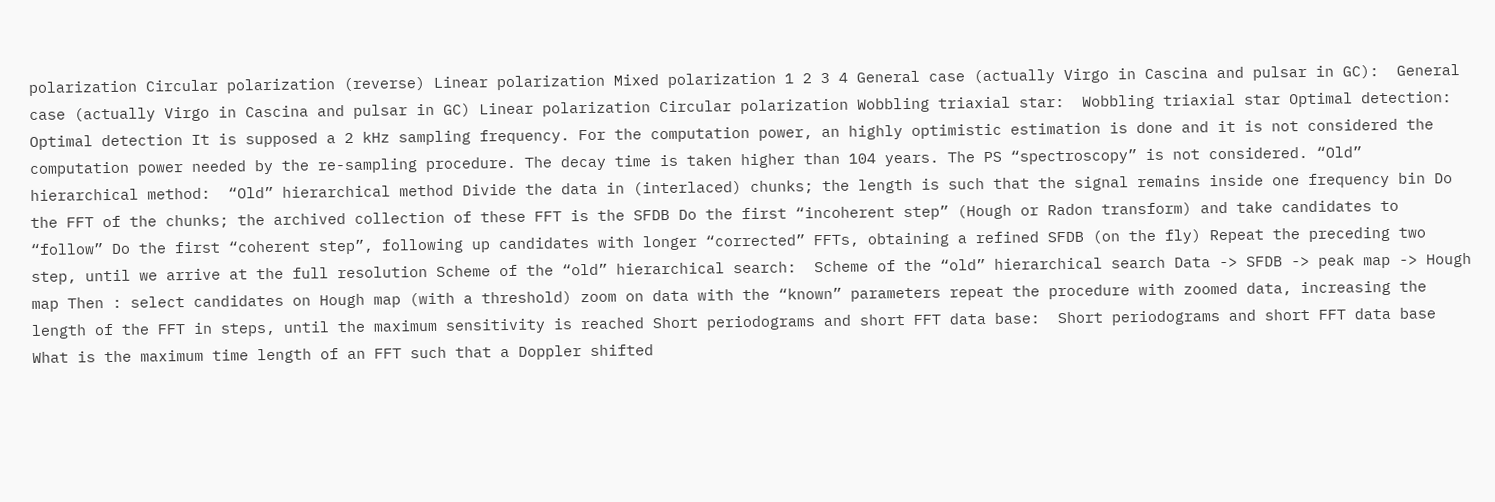polarization Circular polarization (reverse) Linear polarization Mixed polarization 1 2 3 4 General case (actually Virgo in Cascina and pulsar in GC):  General case (actually Virgo in Cascina and pulsar in GC) Linear polarization Circular polarization Wobbling triaxial star:  Wobbling triaxial star Optimal detection:  Optimal detection It is supposed a 2 kHz sampling frequency. For the computation power, an highly optimistic estimation is done and it is not considered the computation power needed by the re-sampling procedure. The decay time is taken higher than 104 years. The PS “spectroscopy” is not considered. “Old” hierarchical method:  “Old” hierarchical method Divide the data in (interlaced) chunks; the length is such that the signal remains inside one frequency bin Do the FFT of the chunks; the archived collection of these FFT is the SFDB Do the first “incoherent step” (Hough or Radon transform) and take candidates to “follow” Do the first “coherent step”, following up candidates with longer “corrected” FFTs, obtaining a refined SFDB (on the fly) Repeat the preceding two step, until we arrive at the full resolution Scheme of the “old” hierarchical search:  Scheme of the “old” hierarchical search Data -> SFDB -> peak map -> Hough map Then : select candidates on Hough map (with a threshold) zoom on data with the “known” parameters repeat the procedure with zoomed data, increasing the length of the FFT in steps, until the maximum sensitivity is reached Short periodograms and short FFT data base:  Short periodograms and short FFT data base What is the maximum time length of an FFT such that a Doppler shifted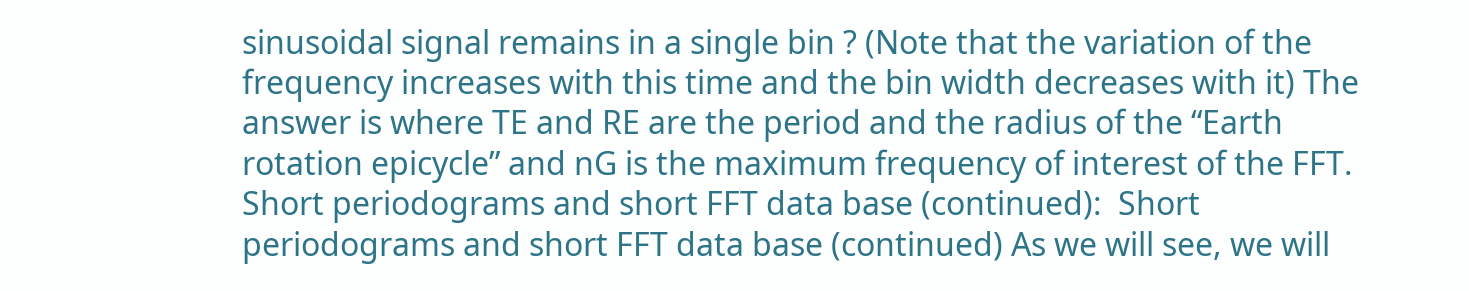sinusoidal signal remains in a single bin ? (Note that the variation of the frequency increases with this time and the bin width decreases with it) The answer is where TE and RE are the period and the radius of the “Earth rotation epicycle” and nG is the maximum frequency of interest of the FFT. Short periodograms and short FFT data base (continued):  Short periodograms and short FFT data base (continued) As we will see, we will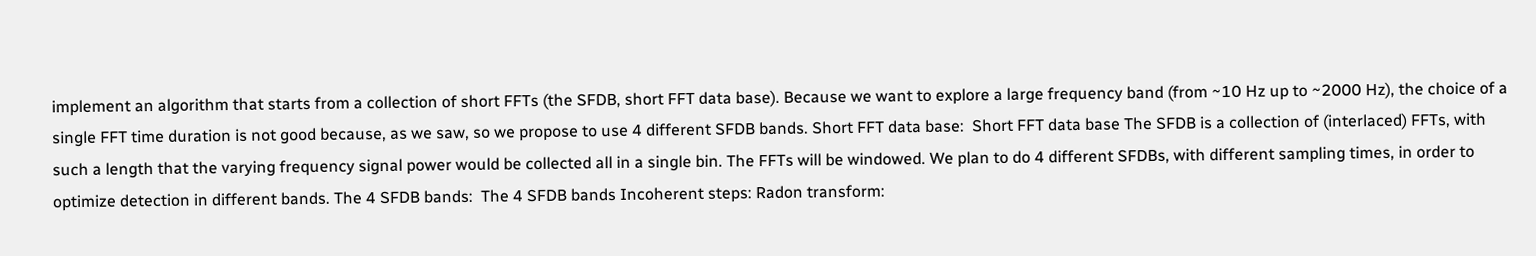implement an algorithm that starts from a collection of short FFTs (the SFDB, short FFT data base). Because we want to explore a large frequency band (from ~10 Hz up to ~2000 Hz), the choice of a single FFT time duration is not good because, as we saw, so we propose to use 4 different SFDB bands. Short FFT data base:  Short FFT data base The SFDB is a collection of (interlaced) FFTs, with such a length that the varying frequency signal power would be collected all in a single bin. The FFTs will be windowed. We plan to do 4 different SFDBs, with different sampling times, in order to optimize detection in different bands. The 4 SFDB bands:  The 4 SFDB bands Incoherent steps: Radon transform: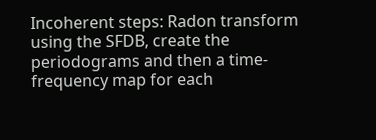Incoherent steps: Radon transform using the SFDB, create the periodograms and then a time-frequency map for each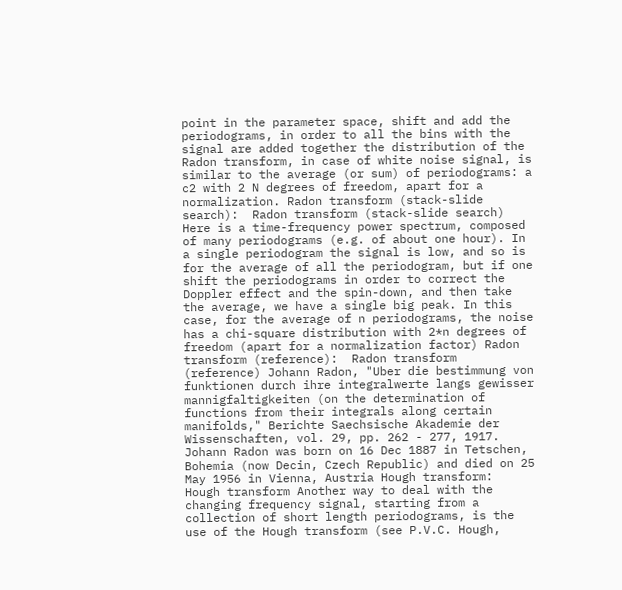point in the parameter space, shift and add the periodograms, in order to all the bins with the signal are added together the distribution of the Radon transform, in case of white noise signal, is similar to the average (or sum) of periodograms: a c2 with 2 N degrees of freedom, apart for a normalization. Radon transform (stack-slide search):  Radon transform (stack-slide search) Here is a time-frequency power spectrum, composed of many periodograms (e.g. of about one hour). In a single periodogram the signal is low, and so is for the average of all the periodogram, but if one shift the periodograms in order to correct the Doppler effect and the spin-down, and then take the average, we have a single big peak. In this case, for the average of n periodograms, the noise has a chi-square distribution with 2*n degrees of freedom (apart for a normalization factor) Radon transform (reference):  Radon transform (reference) Johann Radon, "Uber die bestimmung von funktionen durch ihre integralwerte langs gewisser mannigfaltigkeiten (on the determination of functions from their integrals along certain manifolds," Berichte Saechsische Akademie der Wissenschaften, vol. 29, pp. 262 - 277, 1917. Johann Radon was born on 16 Dec 1887 in Tetschen, Bohemia (now Decin, Czech Republic) and died on 25 May 1956 in Vienna, Austria Hough transform:  Hough transform Another way to deal with the changing frequency signal, starting from a collection of short length periodograms, is the use of the Hough transform (see P.V.C. Hough,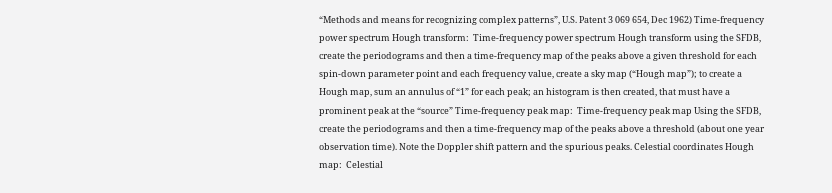“Methods and means for recognizing complex patterns”, U.S. Patent 3 069 654, Dec 1962) Time-frequency power spectrum Hough transform:  Time-frequency power spectrum Hough transform using the SFDB, create the periodograms and then a time-frequency map of the peaks above a given threshold for each spin-down parameter point and each frequency value, create a sky map (“Hough map”); to create a Hough map, sum an annulus of “1” for each peak; an histogram is then created, that must have a prominent peak at the “source” Time-frequency peak map:  Time-frequency peak map Using the SFDB, create the periodograms and then a time-frequency map of the peaks above a threshold (about one year observation time). Note the Doppler shift pattern and the spurious peaks. Celestial coordinates Hough map:  Celestial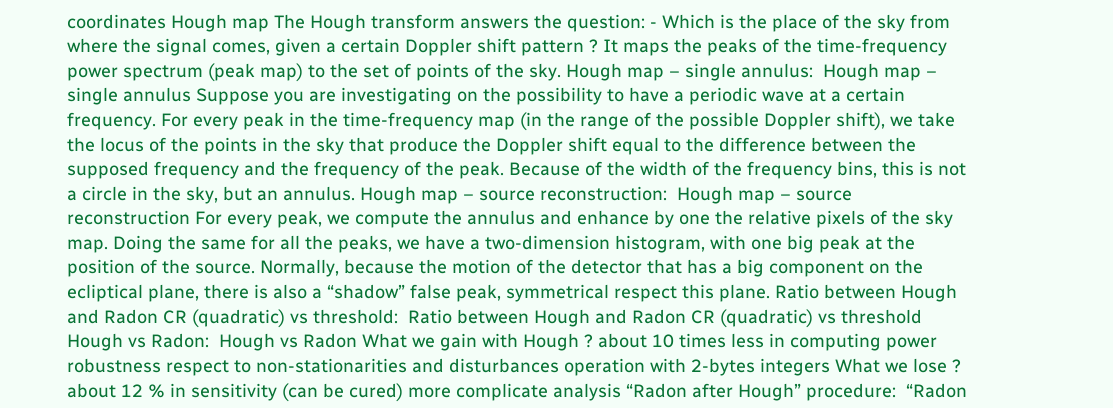coordinates Hough map The Hough transform answers the question: - Which is the place of the sky from where the signal comes, given a certain Doppler shift pattern ? It maps the peaks of the time-frequency power spectrum (peak map) to the set of points of the sky. Hough map – single annulus:  Hough map – single annulus Suppose you are investigating on the possibility to have a periodic wave at a certain frequency. For every peak in the time-frequency map (in the range of the possible Doppler shift), we take the locus of the points in the sky that produce the Doppler shift equal to the difference between the supposed frequency and the frequency of the peak. Because of the width of the frequency bins, this is not a circle in the sky, but an annulus. Hough map – source reconstruction:  Hough map – source reconstruction For every peak, we compute the annulus and enhance by one the relative pixels of the sky map. Doing the same for all the peaks, we have a two-dimension histogram, with one big peak at the position of the source. Normally, because the motion of the detector that has a big component on the ecliptical plane, there is also a “shadow” false peak, symmetrical respect this plane. Ratio between Hough and Radon CR (quadratic) vs threshold:  Ratio between Hough and Radon CR (quadratic) vs threshold Hough vs Radon:  Hough vs Radon What we gain with Hough ? about 10 times less in computing power robustness respect to non-stationarities and disturbances operation with 2-bytes integers What we lose ? about 12 % in sensitivity (can be cured) more complicate analysis “Radon after Hough” procedure:  “Radon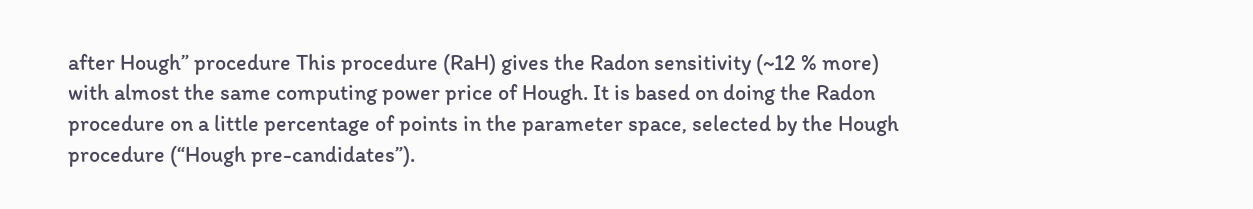after Hough” procedure This procedure (RaH) gives the Radon sensitivity (~12 % more) with almost the same computing power price of Hough. It is based on doing the Radon procedure on a little percentage of points in the parameter space, selected by the Hough procedure (“Hough pre-candidates”).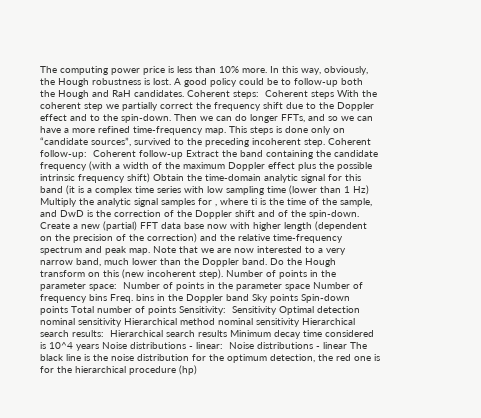The computing power price is less than 10% more. In this way, obviously, the Hough robustness is lost. A good policy could be to follow-up both the Hough and RaH candidates. Coherent steps:  Coherent steps With the coherent step we partially correct the frequency shift due to the Doppler effect and to the spin-down. Then we can do longer FFTs, and so we can have a more refined time-frequency map. This steps is done only on “candidate sources”, survived to the preceding incoherent step. Coherent follow-up:  Coherent follow-up Extract the band containing the candidate frequency (with a width of the maximum Doppler effect plus the possible intrinsic frequency shift) Obtain the time-domain analytic signal for this band (it is a complex time series with low sampling time (lower than 1 Hz) Multiply the analytic signal samples for , where ti is the time of the sample, and DwD is the correction of the Doppler shift and of the spin-down. Create a new (partial) FFT data base now with higher length (dependent on the precision of the correction) and the relative time-frequency spectrum and peak map. Note that we are now interested to a very narrow band, much lower than the Doppler band. Do the Hough transform on this (new incoherent step). Number of points in the parameter space:  Number of points in the parameter space Number of frequency bins Freq. bins in the Doppler band Sky points Spin-down points Total number of points Sensitivity:  Sensitivity Optimal detection nominal sensitivity Hierarchical method nominal sensitivity Hierarchical search results:  Hierarchical search results Minimum decay time considered is 10^4 years Noise distributions - linear:  Noise distributions - linear The black line is the noise distribution for the optimum detection, the red one is for the hierarchical procedure (hp)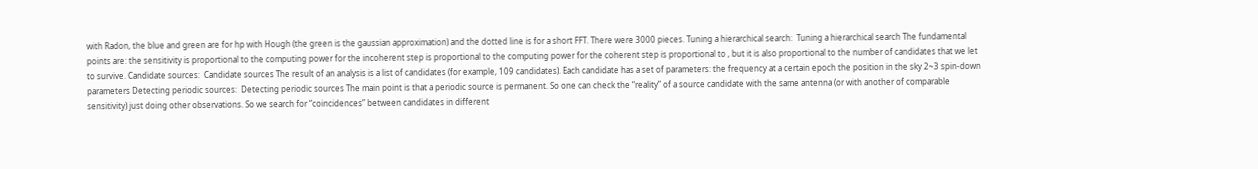with Radon, the blue and green are for hp with Hough (the green is the gaussian approximation) and the dotted line is for a short FFT. There were 3000 pieces. Tuning a hierarchical search:  Tuning a hierarchical search The fundamental points are: the sensitivity is proportional to the computing power for the incoherent step is proportional to the computing power for the coherent step is proportional to , but it is also proportional to the number of candidates that we let to survive. Candidate sources:  Candidate sources The result of an analysis is a list of candidates (for example, 109 candidates). Each candidate has a set of parameters: the frequency at a certain epoch the position in the sky 2~3 spin-down parameters Detecting periodic sources:  Detecting periodic sources The main point is that a periodic source is permanent. So one can check the “reality” of a source candidate with the same antenna (or with another of comparable sensitivity) just doing other observations. So we search for “coincidences” between candidates in different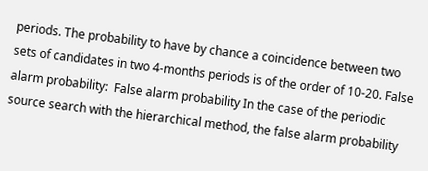periods. The probability to have by chance a coincidence between two sets of candidates in two 4-months periods is of the order of 10-20. False alarm probability:  False alarm probability In the case of the periodic source search with the hierarchical method, the false alarm probability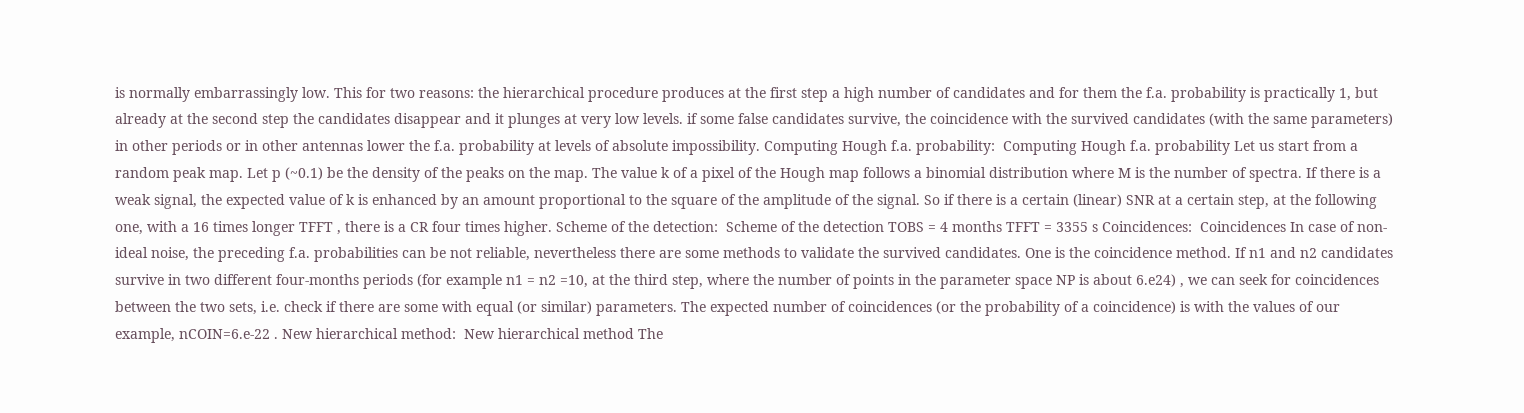is normally embarrassingly low. This for two reasons: the hierarchical procedure produces at the first step a high number of candidates and for them the f.a. probability is practically 1, but already at the second step the candidates disappear and it plunges at very low levels. if some false candidates survive, the coincidence with the survived candidates (with the same parameters) in other periods or in other antennas lower the f.a. probability at levels of absolute impossibility. Computing Hough f.a. probability:  Computing Hough f.a. probability Let us start from a random peak map. Let p (~0.1) be the density of the peaks on the map. The value k of a pixel of the Hough map follows a binomial distribution where M is the number of spectra. If there is a weak signal, the expected value of k is enhanced by an amount proportional to the square of the amplitude of the signal. So if there is a certain (linear) SNR at a certain step, at the following one, with a 16 times longer TFFT , there is a CR four times higher. Scheme of the detection:  Scheme of the detection TOBS = 4 months TFFT = 3355 s Coincidences:  Coincidences In case of non-ideal noise, the preceding f.a. probabilities can be not reliable, nevertheless there are some methods to validate the survived candidates. One is the coincidence method. If n1 and n2 candidates survive in two different four-months periods (for example n1 = n2 =10, at the third step, where the number of points in the parameter space NP is about 6.e24) , we can seek for coincidences between the two sets, i.e. check if there are some with equal (or similar) parameters. The expected number of coincidences (or the probability of a coincidence) is with the values of our example, nCOIN=6.e-22 . New hierarchical method:  New hierarchical method The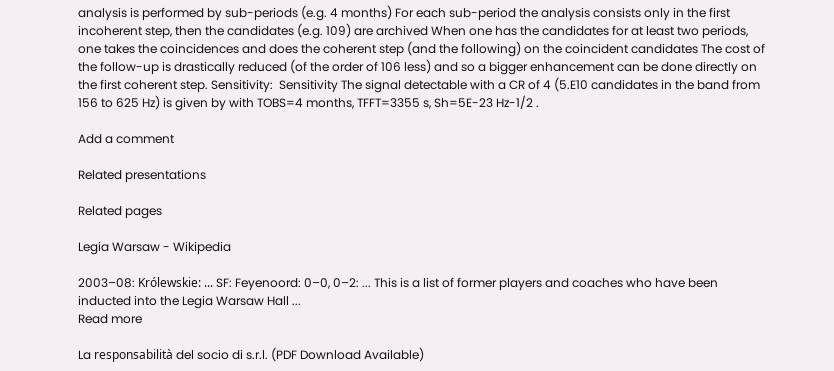analysis is performed by sub-periods (e.g. 4 months) For each sub-period the analysis consists only in the first incoherent step, then the candidates (e.g. 109) are archived When one has the candidates for at least two periods, one takes the coincidences and does the coherent step (and the following) on the coincident candidates The cost of the follow-up is drastically reduced (of the order of 106 less) and so a bigger enhancement can be done directly on the first coherent step. Sensitivity:  Sensitivity The signal detectable with a CR of 4 (5.E10 candidates in the band from 156 to 625 Hz) is given by with TOBS=4 months, TFFT=3355 s, Sh=5E-23 Hz-1/2 .

Add a comment

Related presentations

Related pages

Legia Warsaw - Wikipedia

2003–08: Królewskie: ... SF: Feyenoord: 0–0, 0–2: ... This is a list of former players and coaches who have been inducted into the Legia Warsaw Hall ...
Read more

La responsabilità del socio di s.r.l. (PDF Download Available)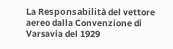La Responsabilità del vettore aereo dalla Convenzione di Varsavia del 1929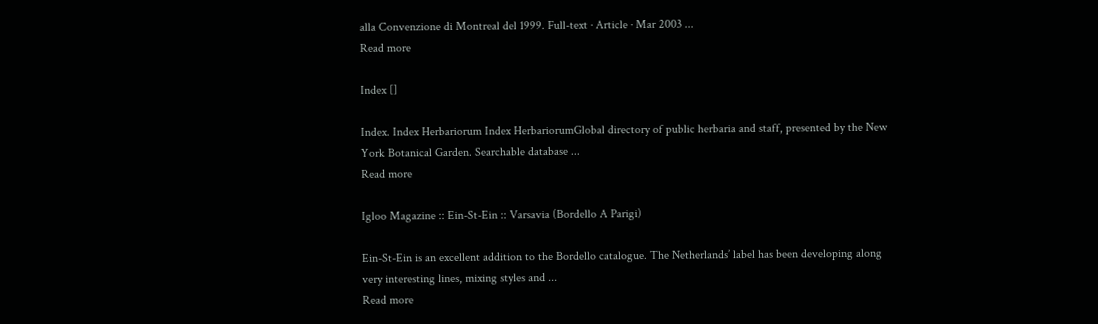alla Convenzione di Montreal del 1999. Full-text · Article · Mar 2003 ...
Read more

Index []

Index. Index Herbariorum Index HerbariorumGlobal directory of public herbaria and staff, presented by the New York Botanical Garden. Searchable database ...
Read more

Igloo Magazine :: Ein-St-Ein :: Varsavia (Bordello A Parigi)

Ein-St-Ein is an excellent addition to the Bordello catalogue. The Netherlands’ label has been developing along very interesting lines, mixing styles and ...
Read more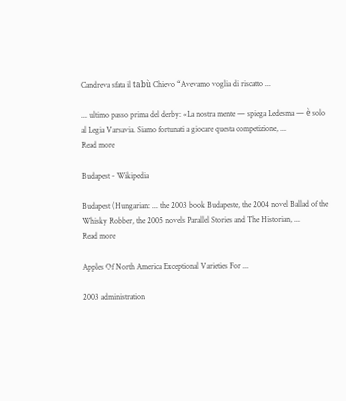Candreva sfata il tabù Chievo “Avevamo voglia di riscatto ...

... ultimo passo prima del derby: «La nostra mente — spiega Ledesma — è solo al Legia Varsavia. Siamo fortunati a giocare questa competizione, ...
Read more

Budapest - Wikipedia

Budapest (Hungarian: ... the 2003 book Budapeste, the 2004 novel Ballad of the Whisky Robber, the 2005 novels Parallel Stories and The Historian, ...
Read more

Apples Of North America Exceptional Varieties For ...

2003 administration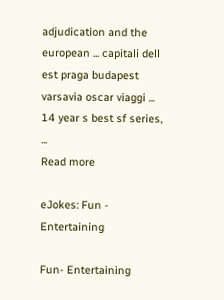adjudication and the european ... capitali dell est praga budapest varsavia oscar viaggi ... 14 year s best sf series, ...
Read more

eJokes: Fun - Entertaining

Fun- Entertaining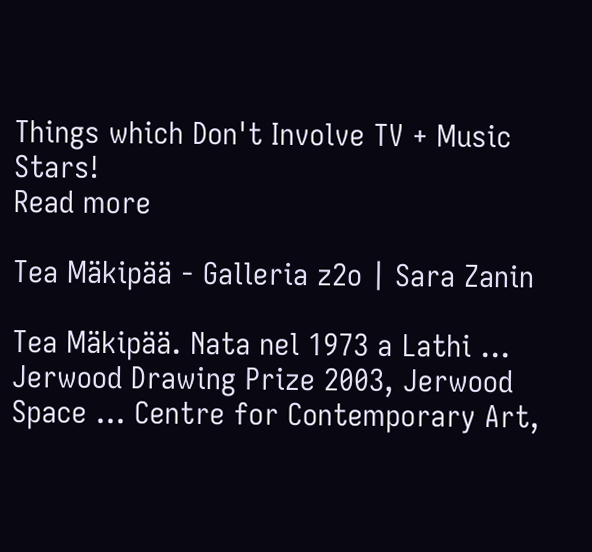Things which Don't Involve TV + Music Stars!
Read more

Tea Mäkipää - Galleria z2o | Sara Zanin

Tea Mäkipää. Nata nel 1973 a Lathi ... Jerwood Drawing Prize 2003, Jerwood Space ... Centre for Contemporary Art,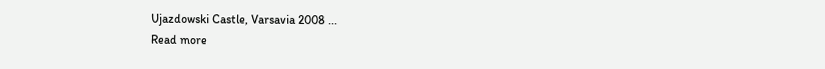Ujazdowski Castle, Varsavia 2008 ...
Read more